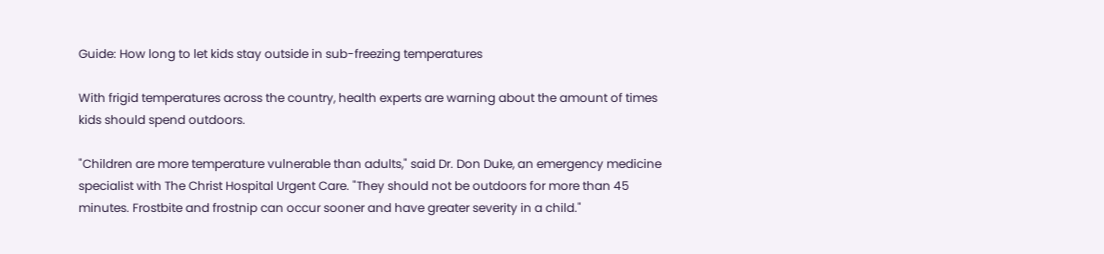Guide: How long to let kids stay outside in sub-freezing temperatures

With frigid temperatures across the country, health experts are warning about the amount of times kids should spend outdoors.

"Children are more temperature vulnerable than adults," said Dr. Don Duke, an emergency medicine specialist with The Christ Hospital Urgent Care. "They should not be outdoors for more than 45 minutes. Frostbite and frostnip can occur sooner and have greater severity in a child."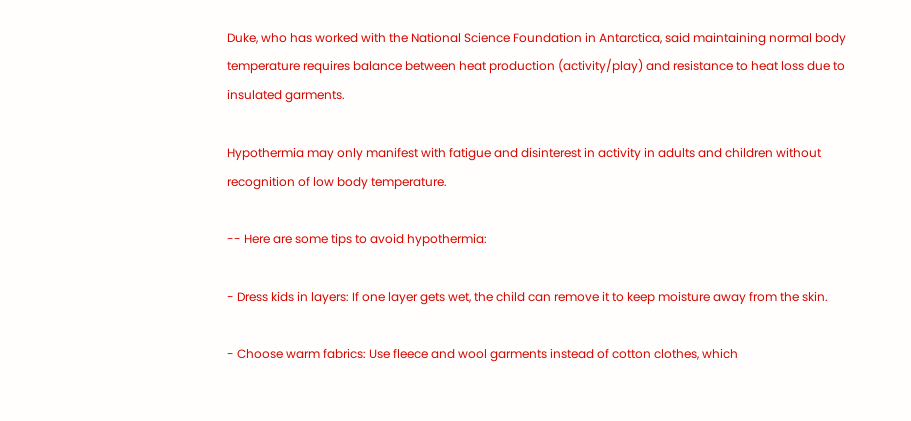Duke, who has worked with the National Science Foundation in Antarctica, said maintaining normal body temperature requires balance between heat production (activity/play) and resistance to heat loss due to insulated garments.

Hypothermia may only manifest with fatigue and disinterest in activity in adults and children without recognition of low body temperature.

-- Here are some tips to avoid hypothermia:

- Dress kids in layers: If one layer gets wet, the child can remove it to keep moisture away from the skin.

- Choose warm fabrics: Use fleece and wool garments instead of cotton clothes, which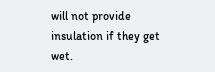will not provide insulation if they get wet.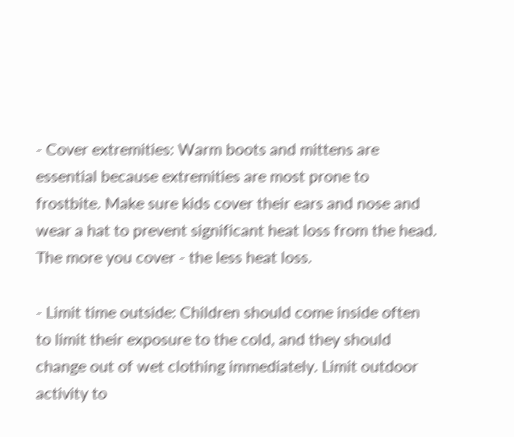- Cover extremities: Warm boots and mittens are essential because extremities are most prone to frostbite. Make sure kids cover their ears and nose and wear a hat to prevent significant heat loss from the head. The more you cover - the less heat loss.

- Limit time outside: Children should come inside often to limit their exposure to the cold, and they should change out of wet clothing immediately. Limit outdoor activity to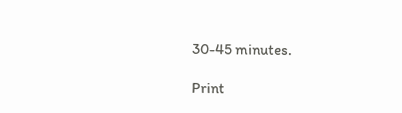30-45 minutes.

Print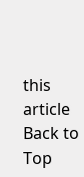this article Back to Top